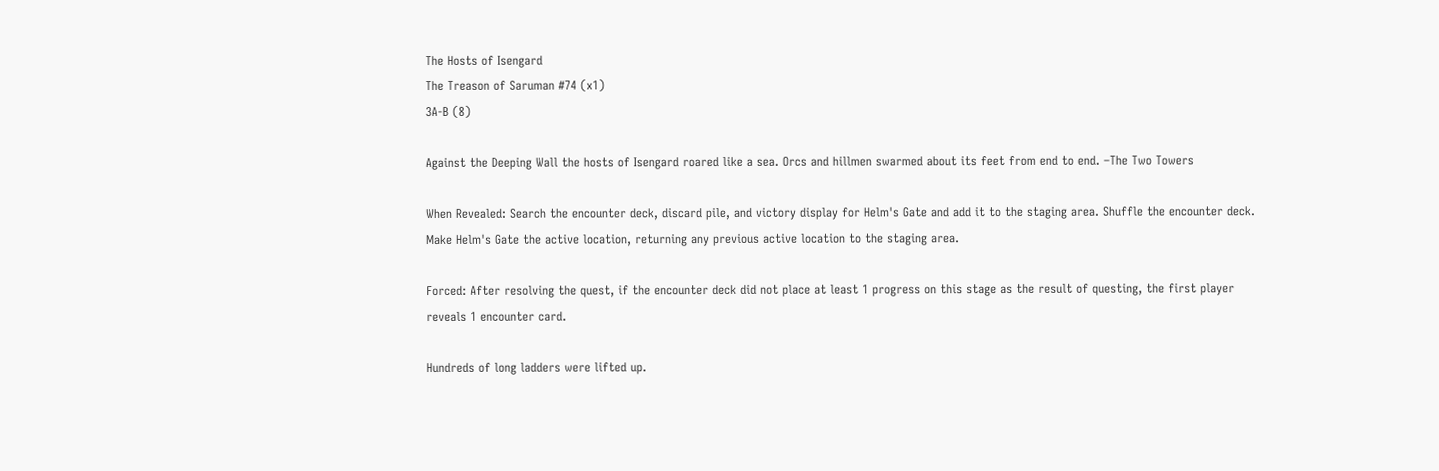The Hosts of Isengard
The Treason of Saruman #74 (x1)
3A-B (8)

Against the Deeping Wall the hosts of Isengard roared like a sea. Orcs and hillmen swarmed about its feet from end to end. –The Two Towers

When Revealed: Search the encounter deck, discard pile, and victory display for Helm's Gate and add it to the staging area. Shuffle the encounter deck. Make Helm's Gate the active location, returning any previous active location to the staging area.

Forced: After resolving the quest, if the encounter deck did not place at least 1 progress on this stage as the result of questing, the first player reveals 1 encounter card.

Hundreds of long ladders were lifted up.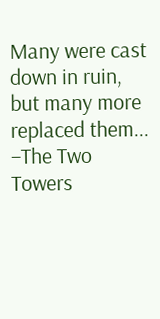Many were cast down in ruin, but many more replaced them... –The Two Towers